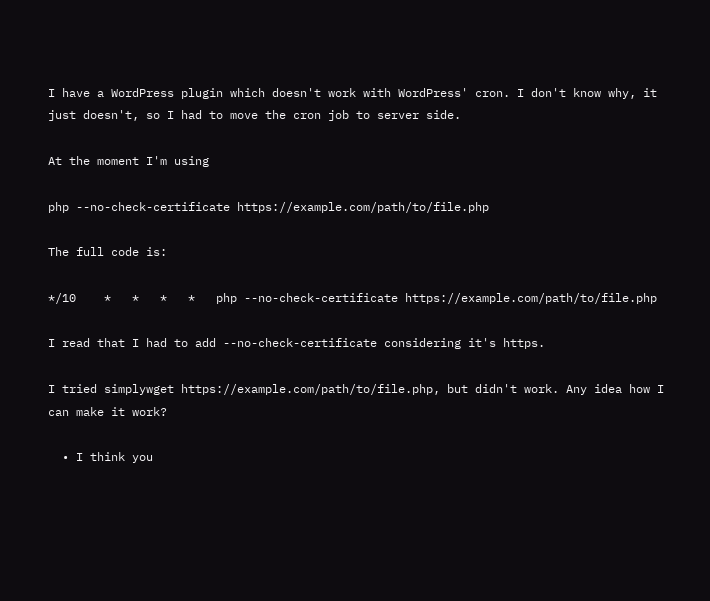I have a WordPress plugin which doesn't work with WordPress' cron. I don't know why, it just doesn't, so I had to move the cron job to server side.

At the moment I'm using

php --no-check-certificate https://example.com/path/to/file.php

The full code is:

*/10    *   *   *   *   php --no-check-certificate https://example.com/path/to/file.php

I read that I had to add --no-check-certificate considering it's https.

I tried simplywget https://example.com/path/to/file.php, but didn't work. Any idea how I can make it work?

  • I think you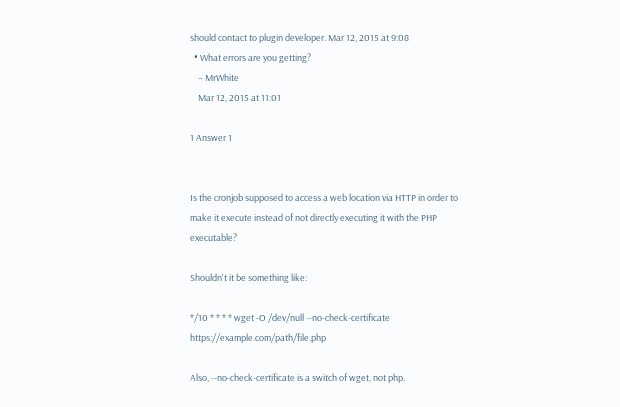should contact to plugin developer. Mar 12, 2015 at 9:08
  • What errors are you getting?
    – MrWhite
    Mar 12, 2015 at 11:01

1 Answer 1


Is the cronjob supposed to access a web location via HTTP in order to make it execute instead of not directly executing it with the PHP executable?

Shouldn't it be something like:

*/10 * * * * wget -O /dev/null --no-check-certificate https://example.com/path/file.php

Also, --no-check-certificate is a switch of wget, not php.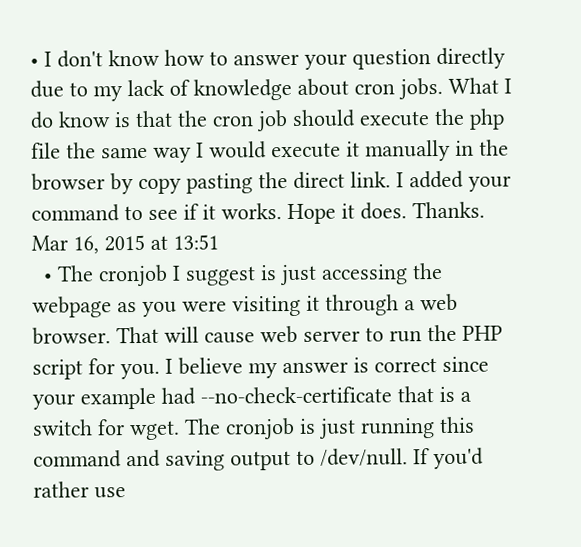• I don't know how to answer your question directly due to my lack of knowledge about cron jobs. What I do know is that the cron job should execute the php file the same way I would execute it manually in the browser by copy pasting the direct link. I added your command to see if it works. Hope it does. Thanks. Mar 16, 2015 at 13:51
  • The cronjob I suggest is just accessing the webpage as you were visiting it through a web browser. That will cause web server to run the PHP script for you. I believe my answer is correct since your example had --no-check-certificate that is a switch for wget. The cronjob is just running this command and saving output to /dev/null. If you'd rather use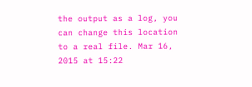the output as a log, you can change this location to a real file. Mar 16, 2015 at 15:22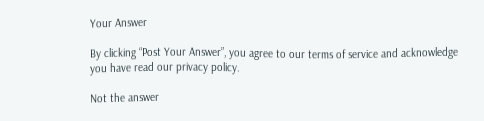Your Answer

By clicking “Post Your Answer”, you agree to our terms of service and acknowledge you have read our privacy policy.

Not the answer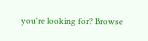you're looking for? Browse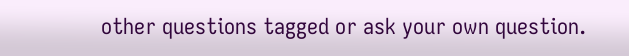other questions tagged or ask your own question.